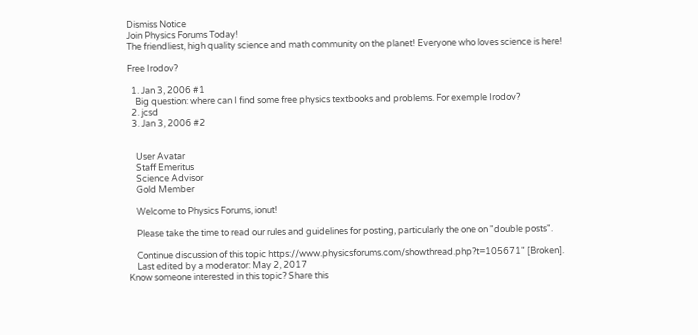Dismiss Notice
Join Physics Forums Today!
The friendliest, high quality science and math community on the planet! Everyone who loves science is here!

Free Irodov?

  1. Jan 3, 2006 #1
    Big question: where can I find some free physics textbooks and problems. For exemple Irodov?
  2. jcsd
  3. Jan 3, 2006 #2


    User Avatar
    Staff Emeritus
    Science Advisor
    Gold Member

    Welcome to Physics Forums, ionut!

    Please take the time to read our rules and guidelines for posting, particularly the one on "double posts".

    Continue discussion of this topic https://www.physicsforums.com/showthread.php?t=105671" [Broken].
    Last edited by a moderator: May 2, 2017
Know someone interested in this topic? Share this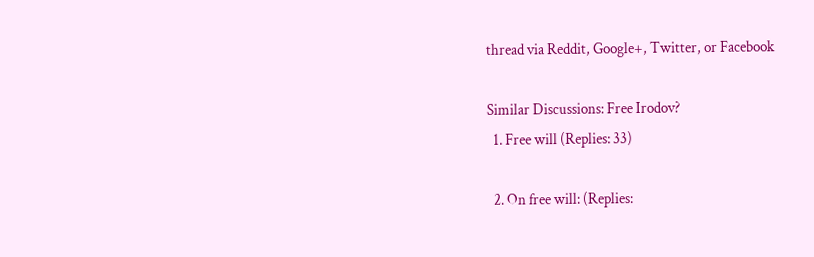thread via Reddit, Google+, Twitter, or Facebook

Similar Discussions: Free Irodov?
  1. Free will (Replies: 33)

  2. On free will: (Replies: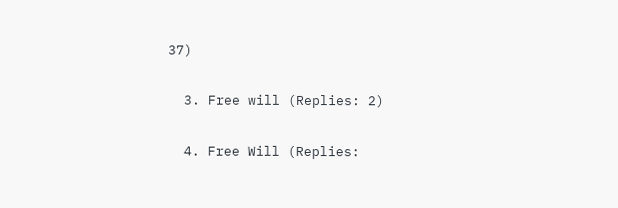37)

  3. Free will (Replies: 2)

  4. Free Will (Replies: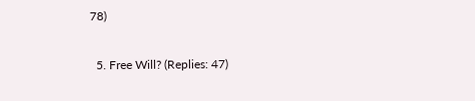78)

  5. Free Will? (Replies: 47)